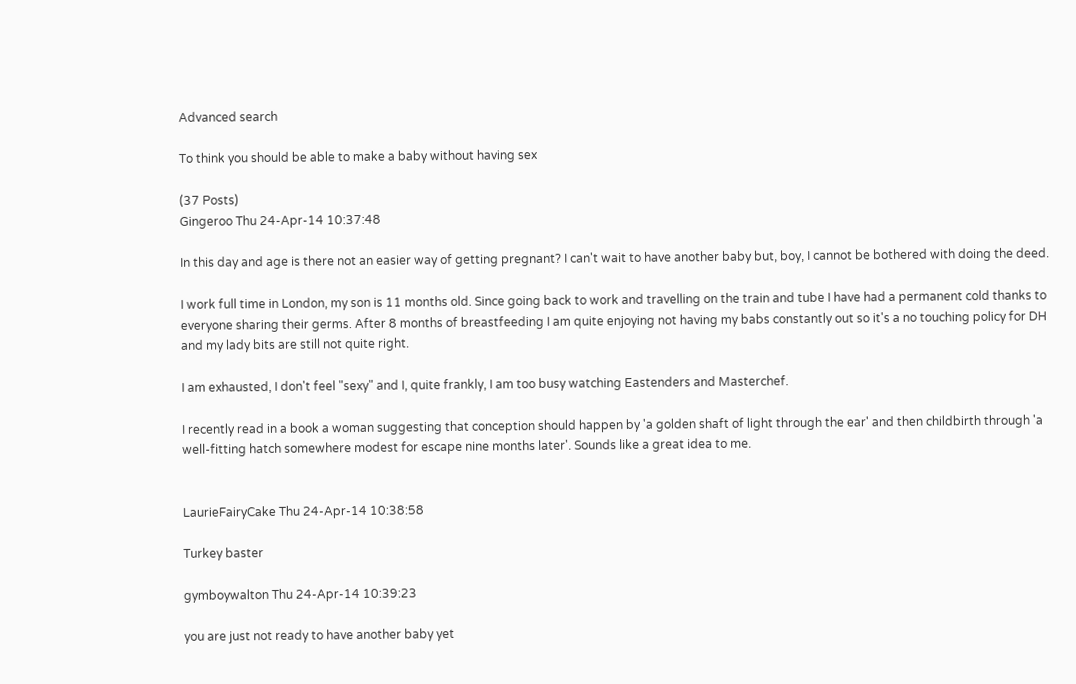Advanced search

To think you should be able to make a baby without having sex

(37 Posts)
Gingeroo Thu 24-Apr-14 10:37:48

In this day and age is there not an easier way of getting pregnant? I can't wait to have another baby but, boy, I cannot be bothered with doing the deed.

I work full time in London, my son is 11 months old. Since going back to work and travelling on the train and tube I have had a permanent cold thanks to everyone sharing their germs. After 8 months of breastfeeding I am quite enjoying not having my babs constantly out so it's a no touching policy for DH and my lady bits are still not quite right.

I am exhausted, I don't feel "sexy" and I, quite frankly, I am too busy watching Eastenders and Masterchef.

I recently read in a book a woman suggesting that conception should happen by 'a golden shaft of light through the ear' and then childbirth through 'a well-fitting hatch somewhere modest for escape nine months later'. Sounds like a great idea to me.


LaurieFairyCake Thu 24-Apr-14 10:38:58

Turkey baster

gymboywalton Thu 24-Apr-14 10:39:23

you are just not ready to have another baby yet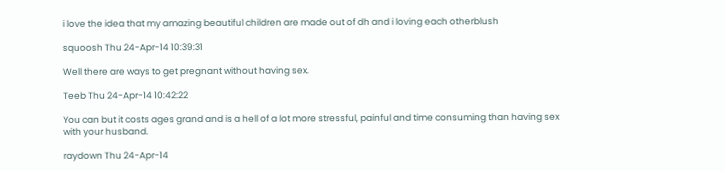i love the idea that my amazing beautiful children are made out of dh and i loving each otherblush

squoosh Thu 24-Apr-14 10:39:31

Well there are ways to get pregnant without having sex.

Teeb Thu 24-Apr-14 10:42:22

You can but it costs ages grand and is a hell of a lot more stressful, painful and time consuming than having sex with your husband.

raydown Thu 24-Apr-14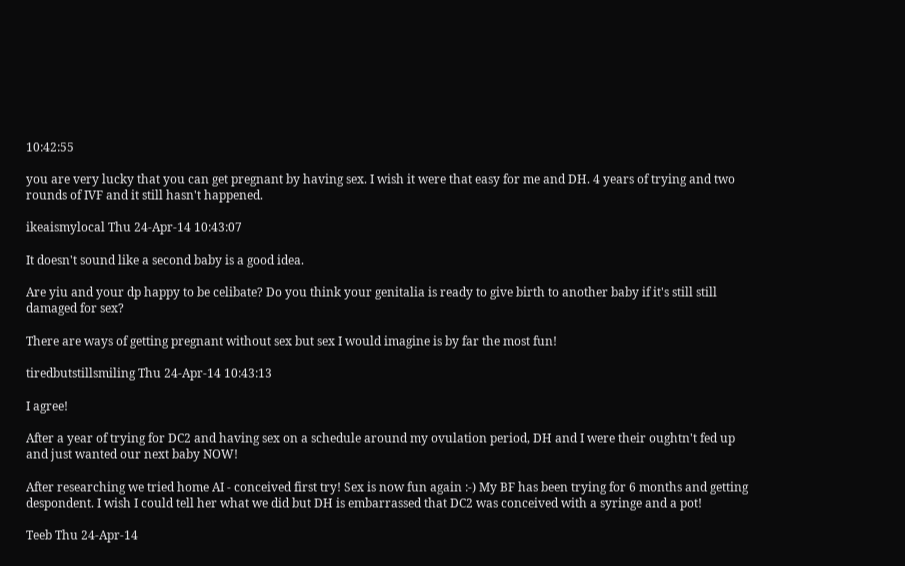10:42:55

you are very lucky that you can get pregnant by having sex. I wish it were that easy for me and DH. 4 years of trying and two rounds of IVF and it still hasn't happened.

ikeaismylocal Thu 24-Apr-14 10:43:07

It doesn't sound like a second baby is a good idea.

Are yiu and your dp happy to be celibate? Do you think your genitalia is ready to give birth to another baby if it's still still damaged for sex?

There are ways of getting pregnant without sex but sex I would imagine is by far the most fun!

tiredbutstillsmiling Thu 24-Apr-14 10:43:13

I agree!

After a year of trying for DC2 and having sex on a schedule around my ovulation period, DH and I were their oughtn't fed up and just wanted our next baby NOW!

After researching we tried home AI - conceived first try! Sex is now fun again :-) My BF has been trying for 6 months and getting despondent. I wish I could tell her what we did but DH is embarrassed that DC2 was conceived with a syringe and a pot!

Teeb Thu 24-Apr-14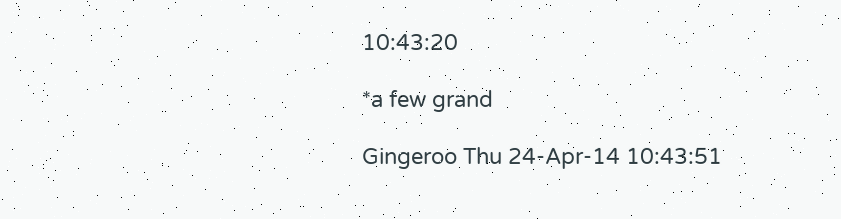10:43:20

*a few grand

Gingeroo Thu 24-Apr-14 10:43:51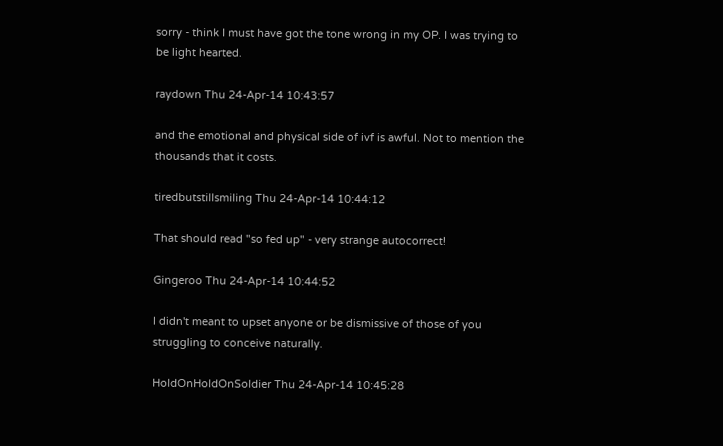sorry - think I must have got the tone wrong in my OP. I was trying to be light hearted.

raydown Thu 24-Apr-14 10:43:57

and the emotional and physical side of ivf is awful. Not to mention the thousands that it costs.

tiredbutstillsmiling Thu 24-Apr-14 10:44:12

That should read "so fed up" - very strange autocorrect!

Gingeroo Thu 24-Apr-14 10:44:52

I didn't meant to upset anyone or be dismissive of those of you struggling to conceive naturally.

HoldOnHoldOnSoldier Thu 24-Apr-14 10:45:28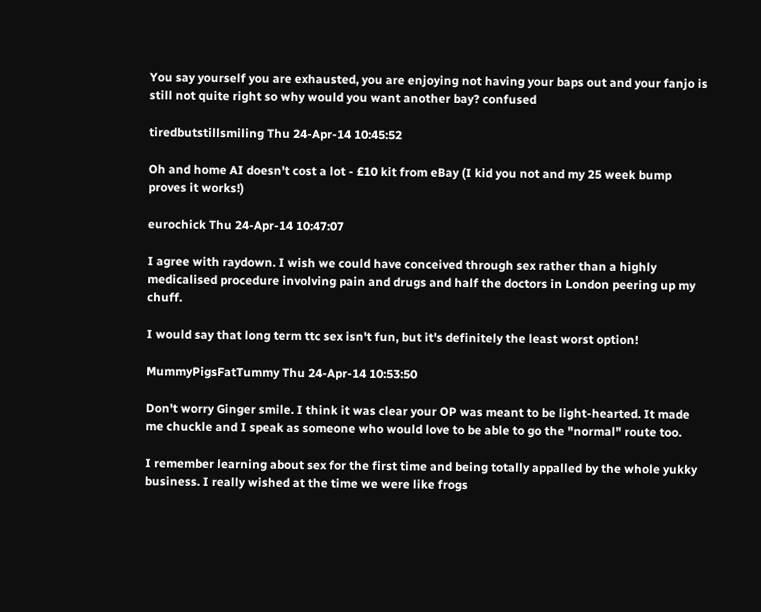You say yourself you are exhausted, you are enjoying not having your baps out and your fanjo is still not quite right so why would you want another bay? confused

tiredbutstillsmiling Thu 24-Apr-14 10:45:52

Oh and home AI doesn't cost a lot - £10 kit from eBay (I kid you not and my 25 week bump proves it works!)

eurochick Thu 24-Apr-14 10:47:07

I agree with raydown. I wish we could have conceived through sex rather than a highly medicalised procedure involving pain and drugs and half the doctors in London peering up my chuff.

I would say that long term ttc sex isn't fun, but it's definitely the least worst option!

MummyPigsFatTummy Thu 24-Apr-14 10:53:50

Don't worry Ginger smile. I think it was clear your OP was meant to be light-hearted. It made me chuckle and I speak as someone who would love to be able to go the "normal" route too.

I remember learning about sex for the first time and being totally appalled by the whole yukky business. I really wished at the time we were like frogs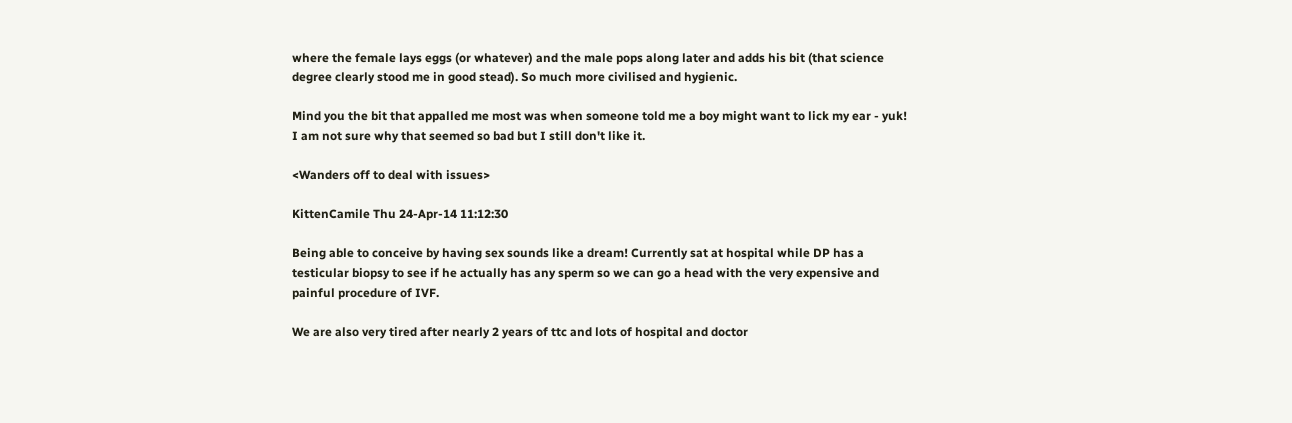where the female lays eggs (or whatever) and the male pops along later and adds his bit (that science degree clearly stood me in good stead). So much more civilised and hygienic.

Mind you the bit that appalled me most was when someone told me a boy might want to lick my ear - yuk! I am not sure why that seemed so bad but I still don't like it.

<Wanders off to deal with issues>

KittenCamile Thu 24-Apr-14 11:12:30

Being able to conceive by having sex sounds like a dream! Currently sat at hospital while DP has a testicular biopsy to see if he actually has any sperm so we can go a head with the very expensive and painful procedure of IVF.

We are also very tired after nearly 2 years of ttc and lots of hospital and doctor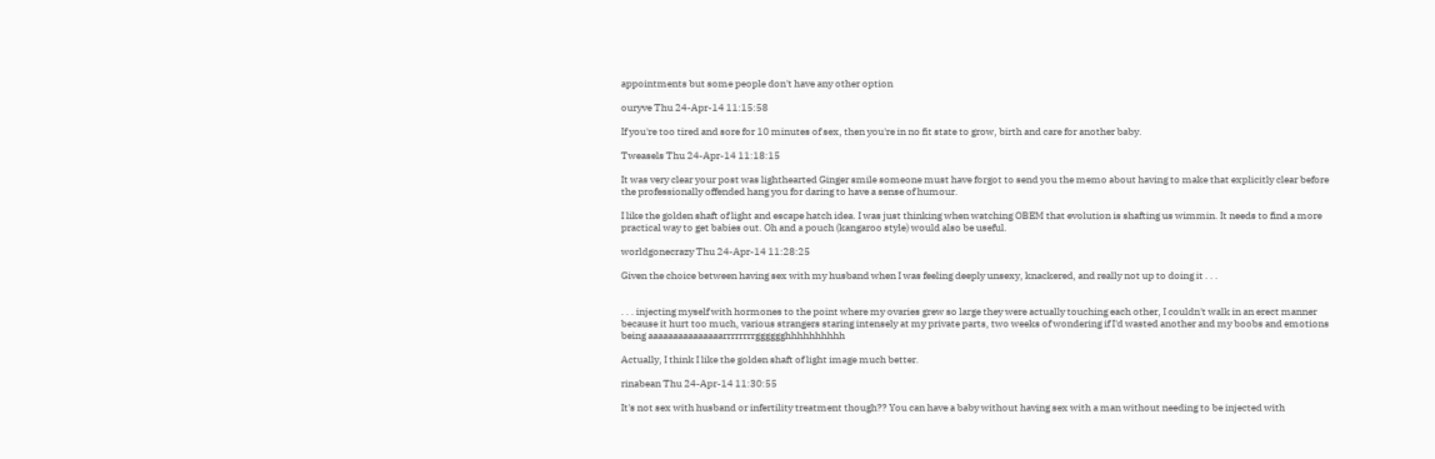appointments but some people don't have any other option

ouryve Thu 24-Apr-14 11:15:58

If you're too tired and sore for 10 minutes of sex, then you're in no fit state to grow, birth and care for another baby.

Tweasels Thu 24-Apr-14 11:18:15

It was very clear your post was lighthearted Ginger smile someone must have forgot to send you the memo about having to make that explicitly clear before the professionally offended hang you for daring to have a sense of humour.

I like the golden shaft of light and escape hatch idea. I was just thinking when watching OBEM that evolution is shafting us wimmin. It needs to find a more practical way to get babies out. Oh and a pouch (kangaroo style) would also be useful.

worldgonecrazy Thu 24-Apr-14 11:28:25

Given the choice between having sex with my husband when I was feeling deeply unsexy, knackered, and really not up to doing it . . .


. . . injecting myself with hormones to the point where my ovaries grew so large they were actually touching each other, I couldn't walk in an erect manner because it hurt too much, various strangers staring intensely at my private parts, two weeks of wondering if I'd wasted another and my boobs and emotions being aaaaaaaaaaaaaaarrrrrrrrgggggghhhhhhhhhh

Actually, I think I like the golden shaft of light image much better.

rinabean Thu 24-Apr-14 11:30:55

It's not sex with husband or infertility treatment though?? You can have a baby without having sex with a man without needing to be injected with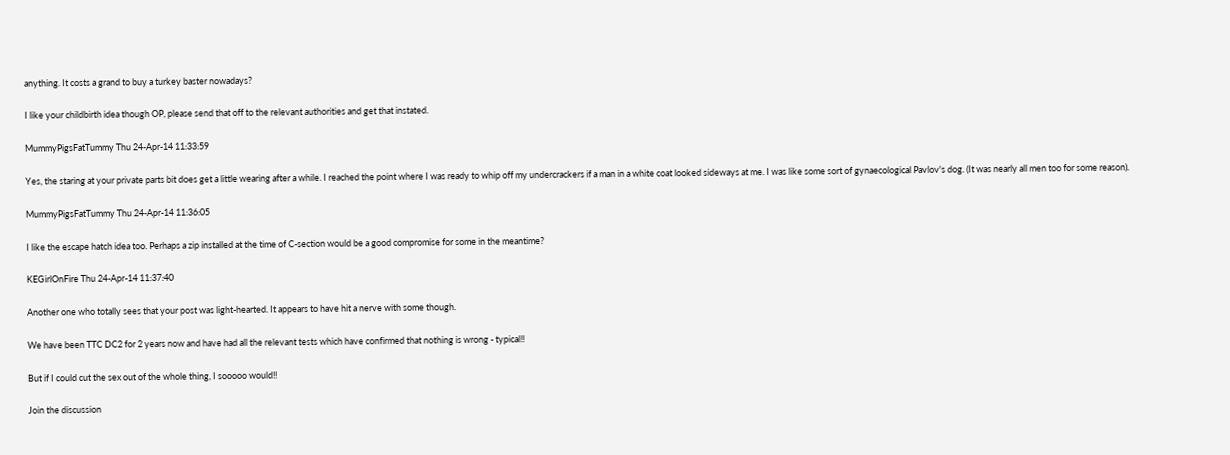anything. It costs a grand to buy a turkey baster nowadays?

I like your childbirth idea though OP, please send that off to the relevant authorities and get that instated.

MummyPigsFatTummy Thu 24-Apr-14 11:33:59

Yes, the staring at your private parts bit does get a little wearing after a while. I reached the point where I was ready to whip off my undercrackers if a man in a white coat looked sideways at me. I was like some sort of gynaecological Pavlov's dog. (It was nearly all men too for some reason).

MummyPigsFatTummy Thu 24-Apr-14 11:36:05

I like the escape hatch idea too. Perhaps a zip installed at the time of C-section would be a good compromise for some in the meantime?

KEGirlOnFire Thu 24-Apr-14 11:37:40

Another one who totally sees that your post was light-hearted. It appears to have hit a nerve with some though.

We have been TTC DC2 for 2 years now and have had all the relevant tests which have confirmed that nothing is wrong - typical!!

But if I could cut the sex out of the whole thing, I sooooo would!!

Join the discussion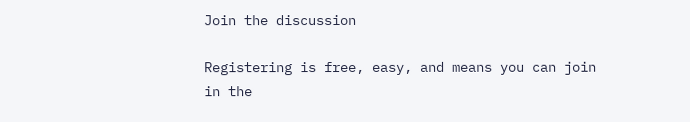Join the discussion

Registering is free, easy, and means you can join in the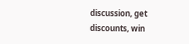discussion, get discounts, win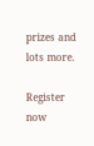prizes and lots more.

Register now